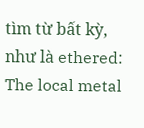tìm từ bất kỳ, như là ethered:
The local metal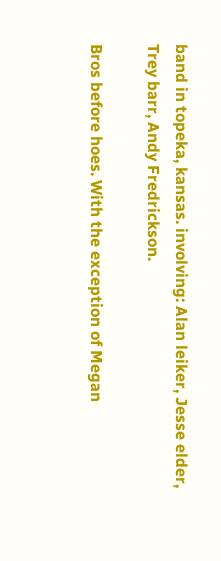band in topeka, kansas. involving: Alan leiker, Jesse elder, Trey barr, Andy Fredrickson.

Bros before hoes. With the exception of Megan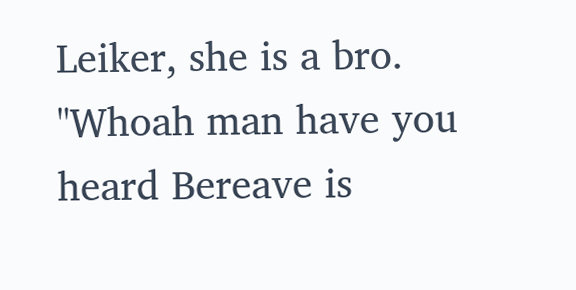Leiker, she is a bro.
"Whoah man have you heard Bereave is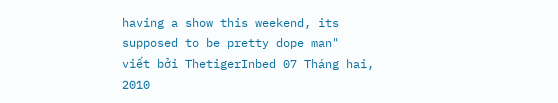having a show this weekend, its supposed to be pretty dope man"
viết bởi ThetigerInbed 07 Tháng hai, 2010